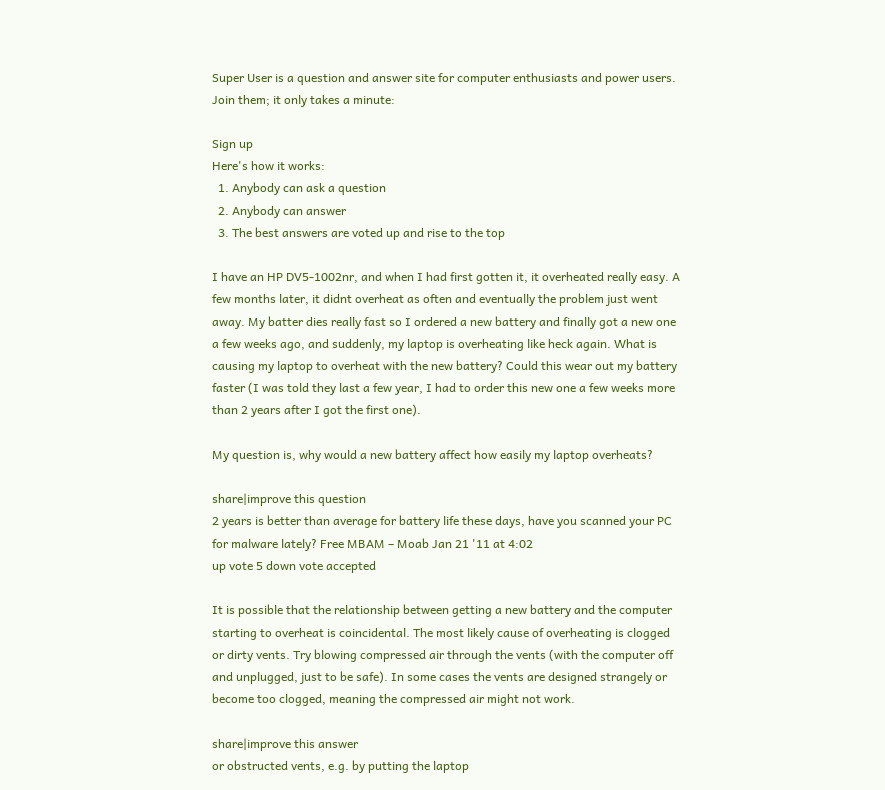Super User is a question and answer site for computer enthusiasts and power users. Join them; it only takes a minute:

Sign up
Here's how it works:
  1. Anybody can ask a question
  2. Anybody can answer
  3. The best answers are voted up and rise to the top

I have an HP DV5-1002nr, and when I had first gotten it, it overheated really easy. A few months later, it didnt overheat as often and eventually the problem just went away. My batter dies really fast so I ordered a new battery and finally got a new one a few weeks ago, and suddenly, my laptop is overheating like heck again. What is causing my laptop to overheat with the new battery? Could this wear out my battery faster (I was told they last a few year, I had to order this new one a few weeks more than 2 years after I got the first one).

My question is, why would a new battery affect how easily my laptop overheats?

share|improve this question
2 years is better than average for battery life these days, have you scanned your PC for malware lately? Free MBAM – Moab Jan 21 '11 at 4:02
up vote 5 down vote accepted

It is possible that the relationship between getting a new battery and the computer starting to overheat is coincidental. The most likely cause of overheating is clogged or dirty vents. Try blowing compressed air through the vents (with the computer off and unplugged, just to be safe). In some cases the vents are designed strangely or become too clogged, meaning the compressed air might not work.

share|improve this answer
or obstructed vents, e.g. by putting the laptop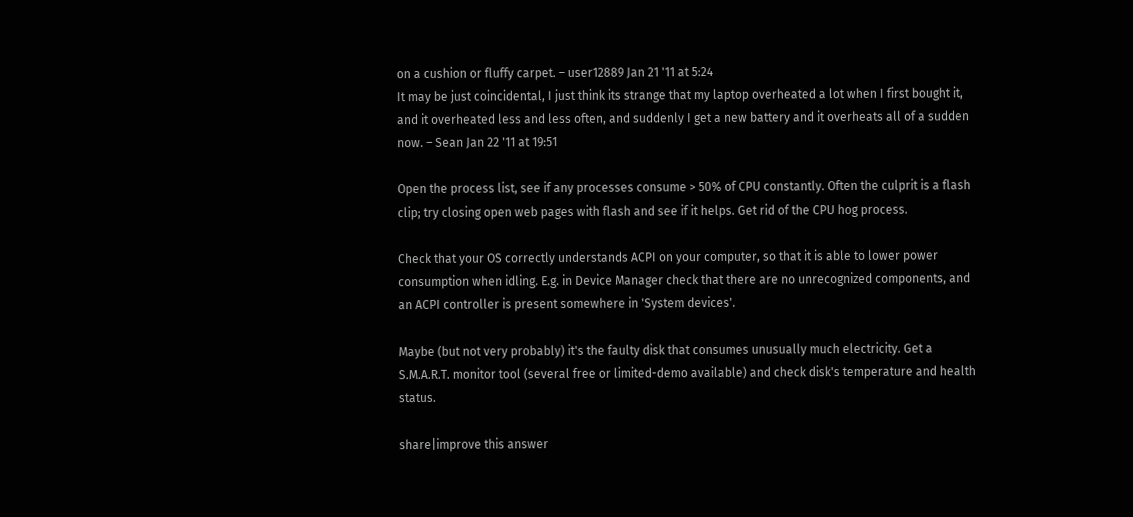on a cushion or fluffy carpet. – user12889 Jan 21 '11 at 5:24
It may be just coincidental, I just think its strange that my laptop overheated a lot when I first bought it, and it overheated less and less often, and suddenly I get a new battery and it overheats all of a sudden now. – Sean Jan 22 '11 at 19:51

Open the process list, see if any processes consume > 50% of CPU constantly. Often the culprit is a flash clip; try closing open web pages with flash and see if it helps. Get rid of the CPU hog process.

Check that your OS correctly understands ACPI on your computer, so that it is able to lower power consumption when idling. E.g. in Device Manager check that there are no unrecognized components, and an ACPI controller is present somewhere in 'System devices'.

Maybe (but not very probably) it's the faulty disk that consumes unusually much electricity. Get a S.M.A.R.T. monitor tool (several free or limited-demo available) and check disk's temperature and health status.

share|improve this answer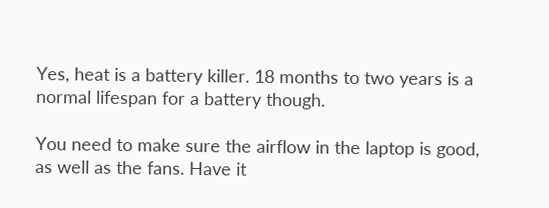Yes, heat is a battery killer. 18 months to two years is a normal lifespan for a battery though.

You need to make sure the airflow in the laptop is good, as well as the fans. Have it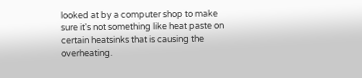looked at by a computer shop to make sure it's not something like heat paste on certain heatsinks that is causing the overheating.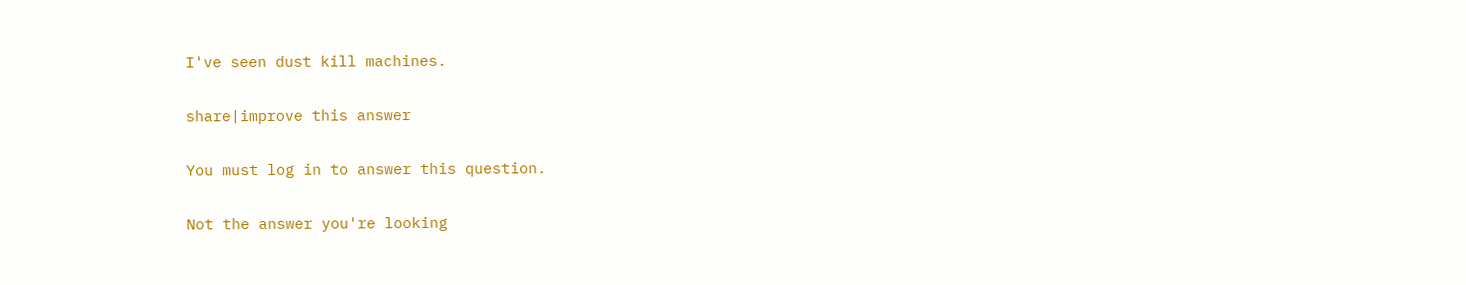I've seen dust kill machines.

share|improve this answer

You must log in to answer this question.

Not the answer you're looking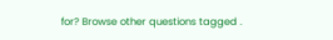for? Browse other questions tagged .